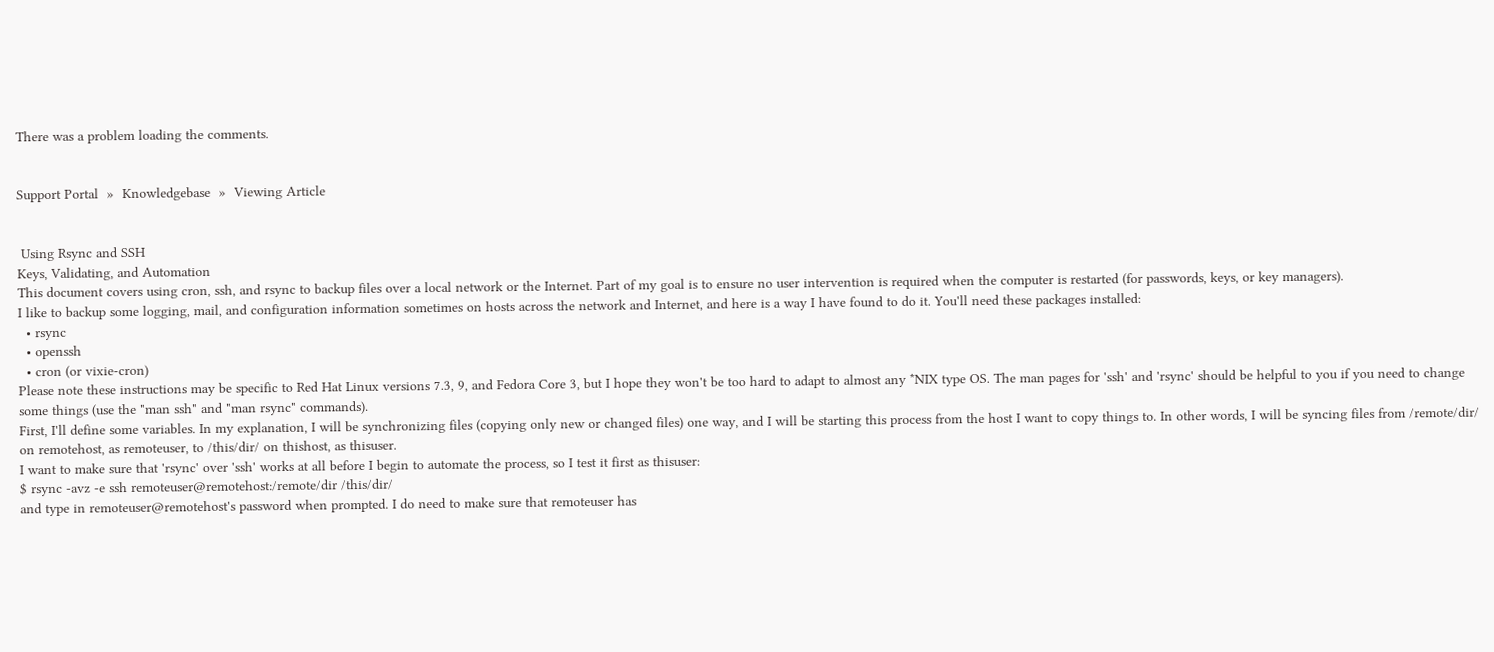There was a problem loading the comments.


Support Portal  »  Knowledgebase  »  Viewing Article


 Using Rsync and SSH
Keys, Validating, and Automation
This document covers using cron, ssh, and rsync to backup files over a local network or the Internet. Part of my goal is to ensure no user intervention is required when the computer is restarted (for passwords, keys, or key managers).
I like to backup some logging, mail, and configuration information sometimes on hosts across the network and Internet, and here is a way I have found to do it. You'll need these packages installed:
  • rsync
  • openssh
  • cron (or vixie-cron)
Please note these instructions may be specific to Red Hat Linux versions 7.3, 9, and Fedora Core 3, but I hope they won't be too hard to adapt to almost any *NIX type OS. The man pages for 'ssh' and 'rsync' should be helpful to you if you need to change some things (use the "man ssh" and "man rsync" commands).
First, I'll define some variables. In my explanation, I will be synchronizing files (copying only new or changed files) one way, and I will be starting this process from the host I want to copy things to. In other words, I will be syncing files from /remote/dir/ on remotehost, as remoteuser, to /this/dir/ on thishost, as thisuser.
I want to make sure that 'rsync' over 'ssh' works at all before I begin to automate the process, so I test it first as thisuser:
$ rsync -avz -e ssh remoteuser@remotehost:/remote/dir /this/dir/
and type in remoteuser@remotehost's password when prompted. I do need to make sure that remoteuser has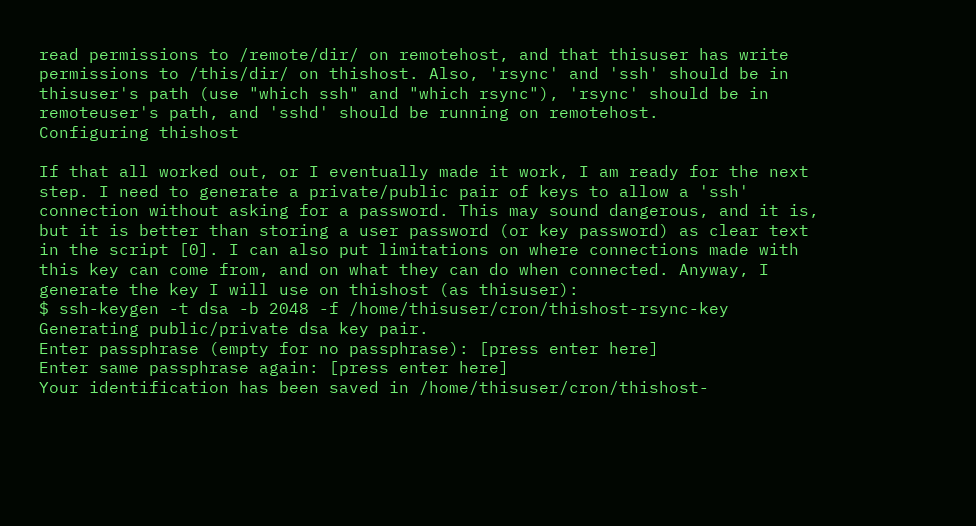read permissions to /remote/dir/ on remotehost, and that thisuser has write permissions to /this/dir/ on thishost. Also, 'rsync' and 'ssh' should be in thisuser's path (use "which ssh" and "which rsync"), 'rsync' should be in remoteuser's path, and 'sshd' should be running on remotehost.
Configuring thishost

If that all worked out, or I eventually made it work, I am ready for the next step. I need to generate a private/public pair of keys to allow a 'ssh' connection without asking for a password. This may sound dangerous, and it is, but it is better than storing a user password (or key password) as clear text in the script [0]. I can also put limitations on where connections made with this key can come from, and on what they can do when connected. Anyway, I generate the key I will use on thishost (as thisuser):
$ ssh-keygen -t dsa -b 2048 -f /home/thisuser/cron/thishost-rsync-key
Generating public/private dsa key pair.
Enter passphrase (empty for no passphrase): [press enter here]
Enter same passphrase again: [press enter here]
Your identification has been saved in /home/thisuser/cron/thishost-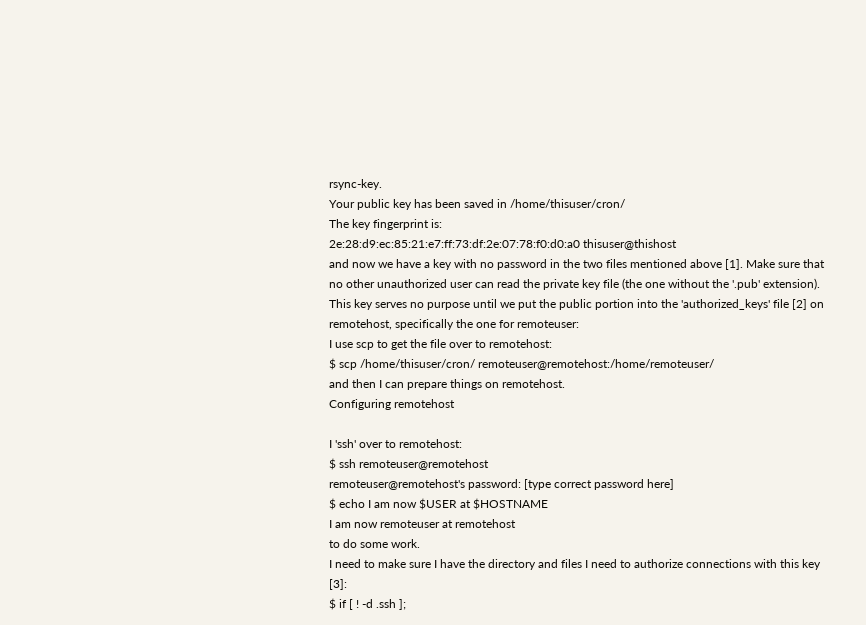rsync-key.
Your public key has been saved in /home/thisuser/cron/
The key fingerprint is:
2e:28:d9:ec:85:21:e7:ff:73:df:2e:07:78:f0:d0:a0 thisuser@thishost
and now we have a key with no password in the two files mentioned above [1]. Make sure that no other unauthorized user can read the private key file (the one without the '.pub' extension).
This key serves no purpose until we put the public portion into the 'authorized_keys' file [2] on remotehost, specifically the one for remoteuser:
I use scp to get the file over to remotehost:
$ scp /home/thisuser/cron/ remoteuser@remotehost:/home/remoteuser/
and then I can prepare things on remotehost.
Configuring remotehost

I 'ssh' over to remotehost:
$ ssh remoteuser@remotehost
remoteuser@remotehost's password: [type correct password here]
$ echo I am now $USER at $HOSTNAME
I am now remoteuser at remotehost
to do some work.
I need to make sure I have the directory and files I need to authorize connections with this key [3]:
$ if [ ! -d .ssh ];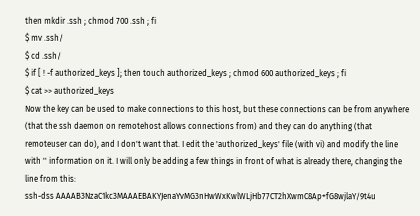then mkdir .ssh ; chmod 700 .ssh ; fi
$ mv .ssh/
$ cd .ssh/
$ if [ ! -f authorized_keys ]; then touch authorized_keys ; chmod 600 authorized_keys ; fi
$ cat >> authorized_keys
Now the key can be used to make connections to this host, but these connections can be from anywhere (that the ssh daemon on remotehost allows connections from) and they can do anything (that remoteuser can do), and I don't want that. I edit the 'authorized_keys' file (with vi) and modify the line with '' information on it. I will only be adding a few things in front of what is already there, changing the line from this:
ssh-dss AAAAB3NzaC1kc3MAAAEBAKYJenaYvMG3nHwWxKwlWLjHb77CT2hXwmC8Ap+fG8wjlaY/9t4u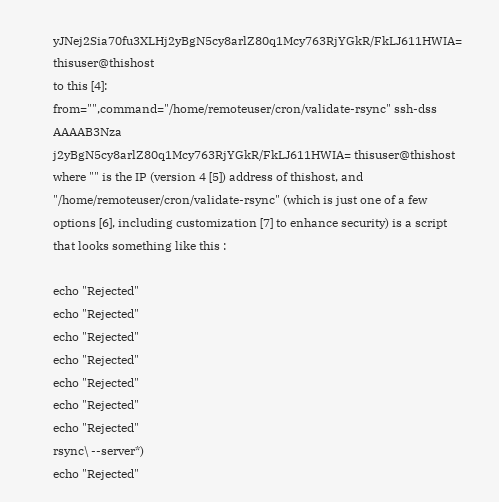yJNej2Sia70fu3XLHj2yBgN5cy8arlZ80q1Mcy763RjYGkR/FkLJ611HWIA= thisuser@thishost
to this [4]:
from="",command="/home/remoteuser/cron/validate-rsync" ssh-dss AAAAB3Nza
j2yBgN5cy8arlZ80q1Mcy763RjYGkR/FkLJ611HWIA= thisuser@thishost
where "" is the IP (version 4 [5]) address of thishost, and "/home/remoteuser/cron/validate-rsync" (which is just one of a few options [6], including customization [7] to enhance security) is a script that looks something like this :

echo "Rejected"
echo "Rejected"
echo "Rejected"
echo "Rejected"
echo "Rejected"
echo "Rejected"
echo "Rejected"
rsync\ --server*)
echo "Rejected"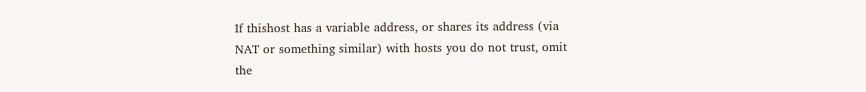If thishost has a variable address, or shares its address (via NAT or something similar) with hosts you do not trust, omit the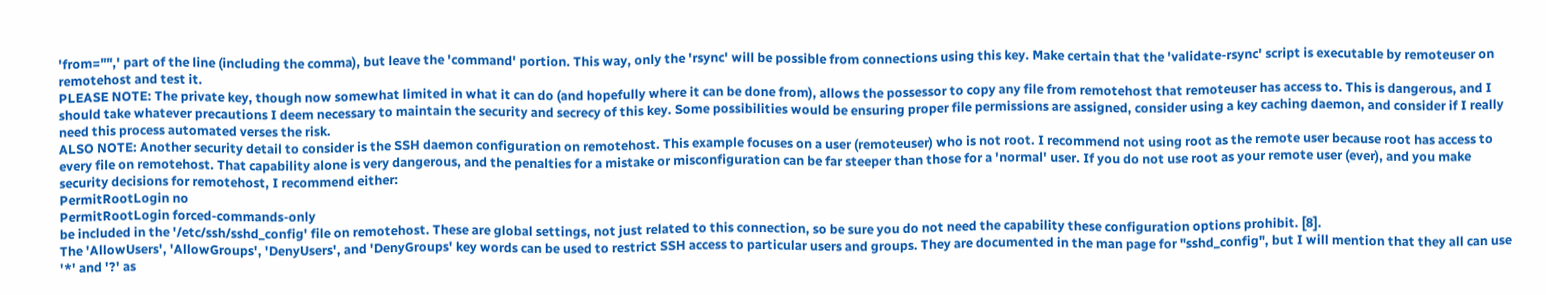'from="",' part of the line (including the comma), but leave the 'command' portion. This way, only the 'rsync' will be possible from connections using this key. Make certain that the 'validate-rsync' script is executable by remoteuser on remotehost and test it.
PLEASE NOTE: The private key, though now somewhat limited in what it can do (and hopefully where it can be done from), allows the possessor to copy any file from remotehost that remoteuser has access to. This is dangerous, and I should take whatever precautions I deem necessary to maintain the security and secrecy of this key. Some possibilities would be ensuring proper file permissions are assigned, consider using a key caching daemon, and consider if I really need this process automated verses the risk.
ALSO NOTE: Another security detail to consider is the SSH daemon configuration on remotehost. This example focuses on a user (remoteuser) who is not root. I recommend not using root as the remote user because root has access to every file on remotehost. That capability alone is very dangerous, and the penalties for a mistake or misconfiguration can be far steeper than those for a 'normal' user. If you do not use root as your remote user (ever), and you make security decisions for remotehost, I recommend either:
PermitRootLogin no
PermitRootLogin forced-commands-only
be included in the '/etc/ssh/sshd_config' file on remotehost. These are global settings, not just related to this connection, so be sure you do not need the capability these configuration options prohibit. [8].
The 'AllowUsers', 'AllowGroups', 'DenyUsers', and 'DenyGroups' key words can be used to restrict SSH access to particular users and groups. They are documented in the man page for "sshd_config", but I will mention that they all can use '*' and '?' as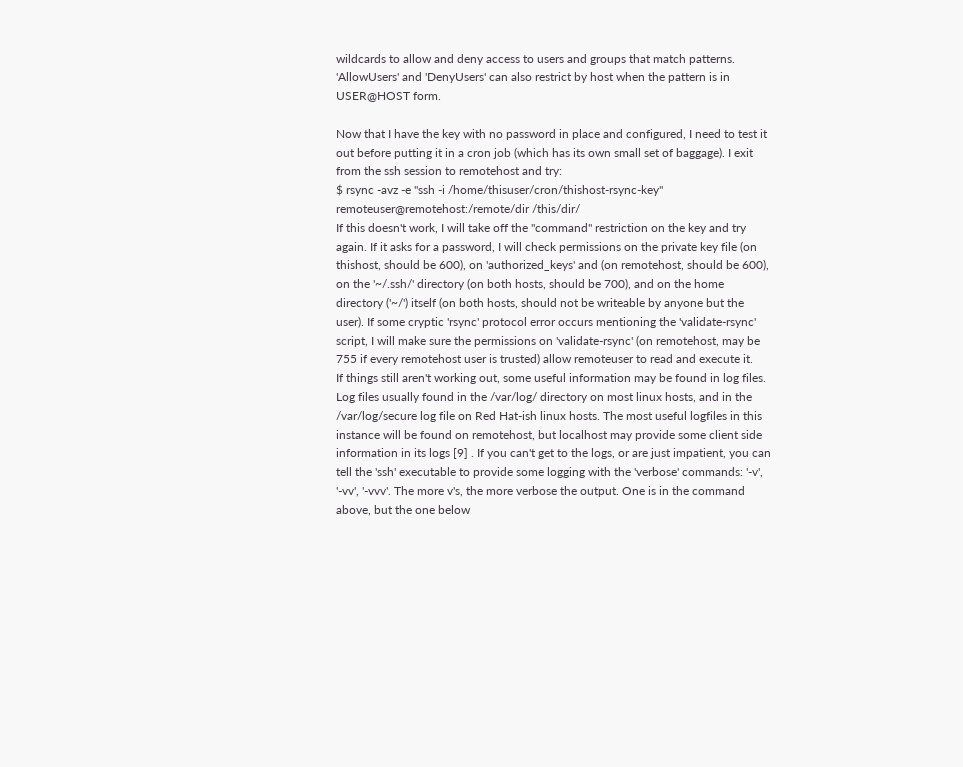wildcards to allow and deny access to users and groups that match patterns. 'AllowUsers' and 'DenyUsers' can also restrict by host when the pattern is in USER@HOST form.

Now that I have the key with no password in place and configured, I need to test it out before putting it in a cron job (which has its own small set of baggage). I exit from the ssh session to remotehost and try:
$ rsync -avz -e "ssh -i /home/thisuser/cron/thishost-rsync-key" remoteuser@remotehost:/remote/dir /this/dir/
If this doesn't work, I will take off the "command" restriction on the key and try again. If it asks for a password, I will check permissions on the private key file (on thishost, should be 600), on 'authorized_keys' and (on remotehost, should be 600), on the '~/.ssh/' directory (on both hosts, should be 700), and on the home directory ('~/') itself (on both hosts, should not be writeable by anyone but the user). If some cryptic 'rsync' protocol error occurs mentioning the 'validate-rsync' script, I will make sure the permissions on 'validate-rsync' (on remotehost, may be 755 if every remotehost user is trusted) allow remoteuser to read and execute it.
If things still aren't working out, some useful information may be found in log files. Log files usually found in the /var/log/ directory on most linux hosts, and in the /var/log/secure log file on Red Hat-ish linux hosts. The most useful logfiles in this instance will be found on remotehost, but localhost may provide some client side information in its logs [9] . If you can't get to the logs, or are just impatient, you can tell the 'ssh' executable to provide some logging with the 'verbose' commands: '-v', '-vv', '-vvv'. The more v's, the more verbose the output. One is in the command above, but the one below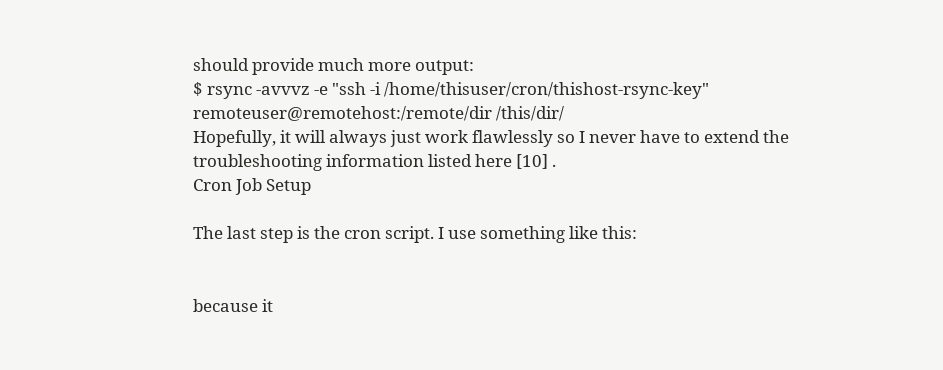should provide much more output:
$ rsync -avvvz -e "ssh -i /home/thisuser/cron/thishost-rsync-key" remoteuser@remotehost:/remote/dir /this/dir/
Hopefully, it will always just work flawlessly so I never have to extend the troubleshooting information listed here [10] .
Cron Job Setup

The last step is the cron script. I use something like this:


because it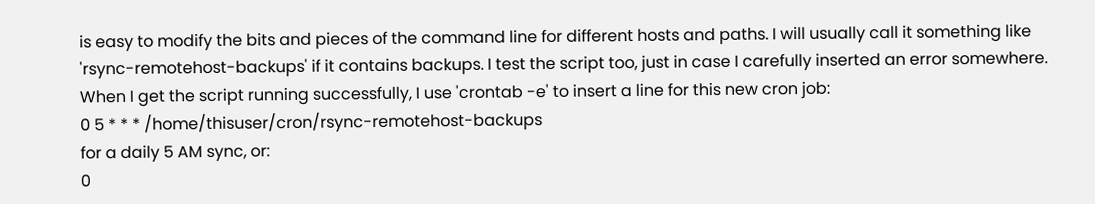is easy to modify the bits and pieces of the command line for different hosts and paths. I will usually call it something like 'rsync-remotehost-backups' if it contains backups. I test the script too, just in case I carefully inserted an error somewhere.
When I get the script running successfully, I use 'crontab -e' to insert a line for this new cron job:
0 5 * * * /home/thisuser/cron/rsync-remotehost-backups
for a daily 5 AM sync, or:
0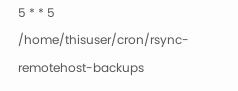5 * * 5 /home/thisuser/cron/rsync-remotehost-backups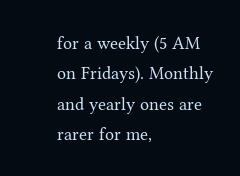for a weekly (5 AM on Fridays). Monthly and yearly ones are rarer for me,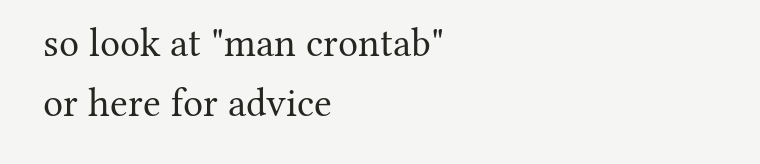so look at "man crontab" or here for advice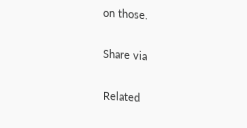on those.

Share via

Related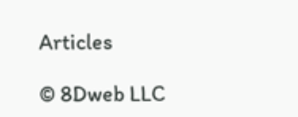Articles

© 8Dweb LLC